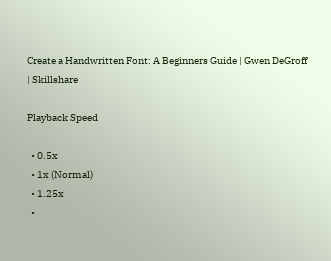Create a Handwritten Font: A Beginners Guide | Gwen DeGroff | Skillshare

Playback Speed

  • 0.5x
  • 1x (Normal)
  • 1.25x
  •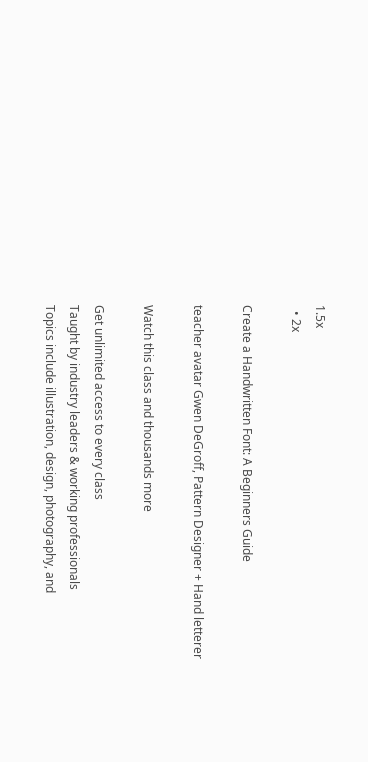1.5x
  • 2x

Create a Handwritten Font: A Beginners Guide

teacher avatar Gwen DeGroff, Pattern Designer + Hand letterer

Watch this class and thousands more

Get unlimited access to every class
Taught by industry leaders & working professionals
Topics include illustration, design, photography, and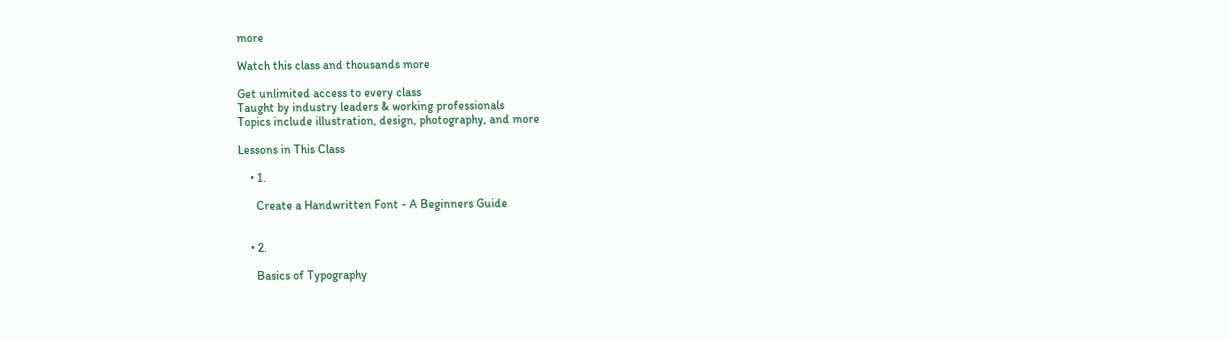more

Watch this class and thousands more

Get unlimited access to every class
Taught by industry leaders & working professionals
Topics include illustration, design, photography, and more

Lessons in This Class

    • 1.

      Create a Handwritten Font - A Beginners Guide


    • 2.

      Basics of Typography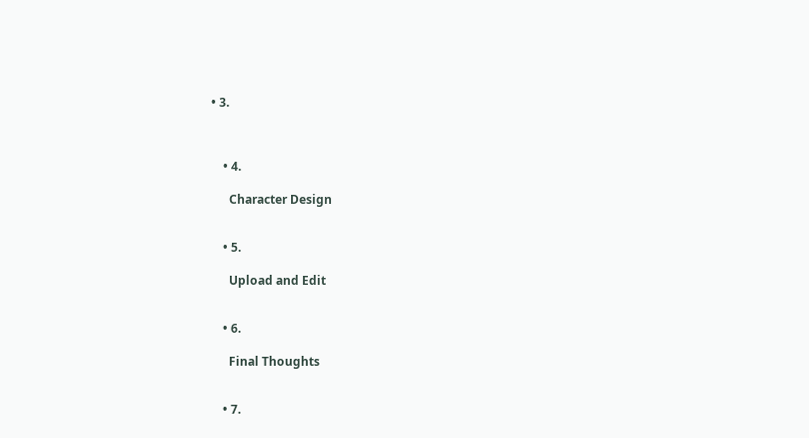• 3.



    • 4.

      Character Design


    • 5.

      Upload and Edit


    • 6.

      Final Thoughts


    • 7.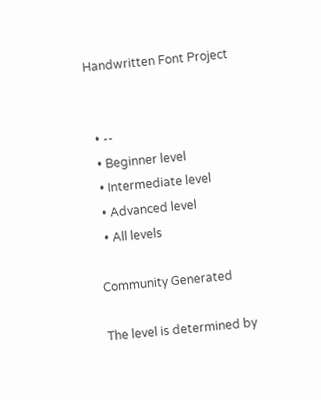Handwritten Font Project


  • --
  • Beginner level
  • Intermediate level
  • Advanced level
  • All levels

Community Generated

The level is determined by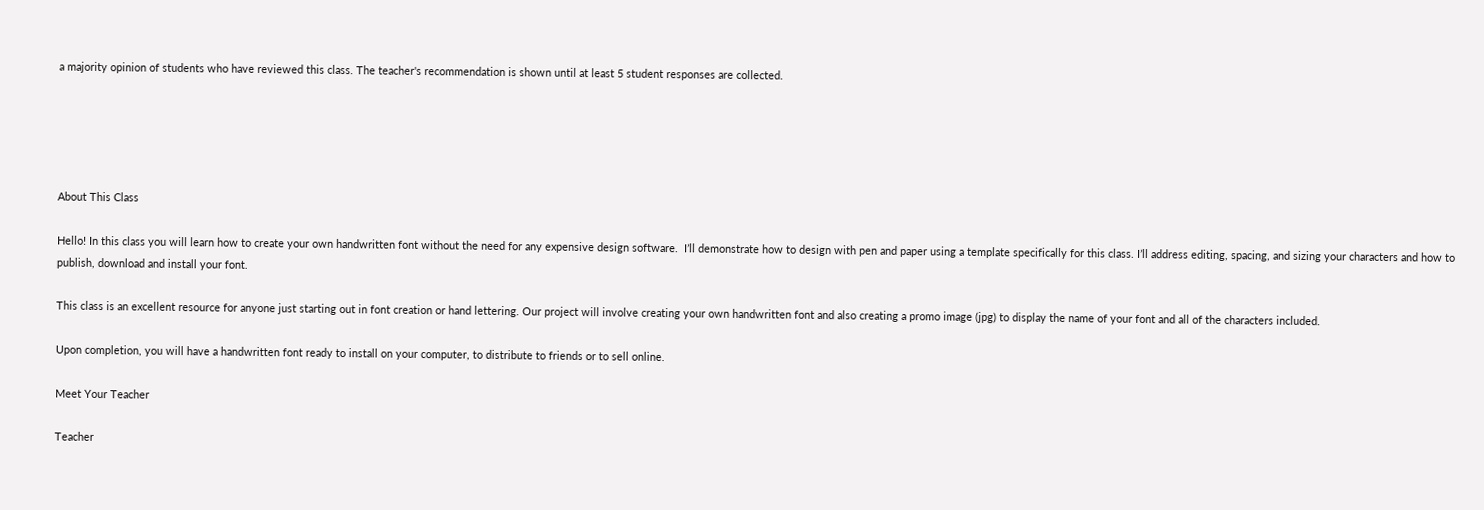a majority opinion of students who have reviewed this class. The teacher's recommendation is shown until at least 5 student responses are collected.





About This Class

Hello! In this class you will learn how to create your own handwritten font without the need for any expensive design software.  I’ll demonstrate how to design with pen and paper using a template specifically for this class. I’ll address editing, spacing, and sizing your characters and how to publish, download and install your font.

This class is an excellent resource for anyone just starting out in font creation or hand lettering. Our project will involve creating your own handwritten font and also creating a promo image (jpg) to display the name of your font and all of the characters included.

Upon completion, you will have a handwritten font ready to install on your computer, to distribute to friends or to sell online.

Meet Your Teacher

Teacher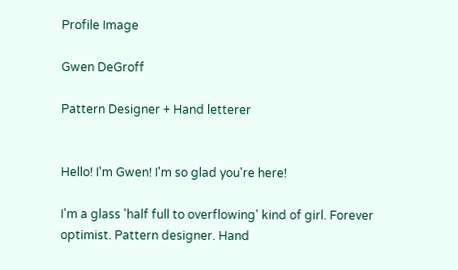Profile Image

Gwen DeGroff

Pattern Designer + Hand letterer


Hello! I'm Gwen! I'm so glad you're here!

I'm a glass 'half full to overflowing' kind of girl. Forever optimist. Pattern designer. Hand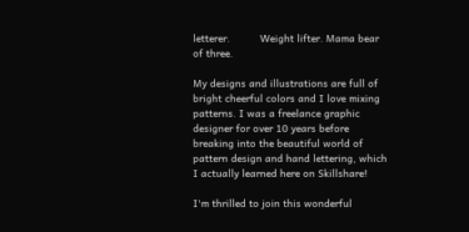letterer.          Weight lifter. Mama bear of three.

My designs and illustrations are full of bright cheerful colors and I love mixing patterns. I was a freelance graphic designer for over 10 years before breaking into the beautiful world of pattern design and hand lettering, which I actually learned here on Skillshare!

I'm thrilled to join this wonderful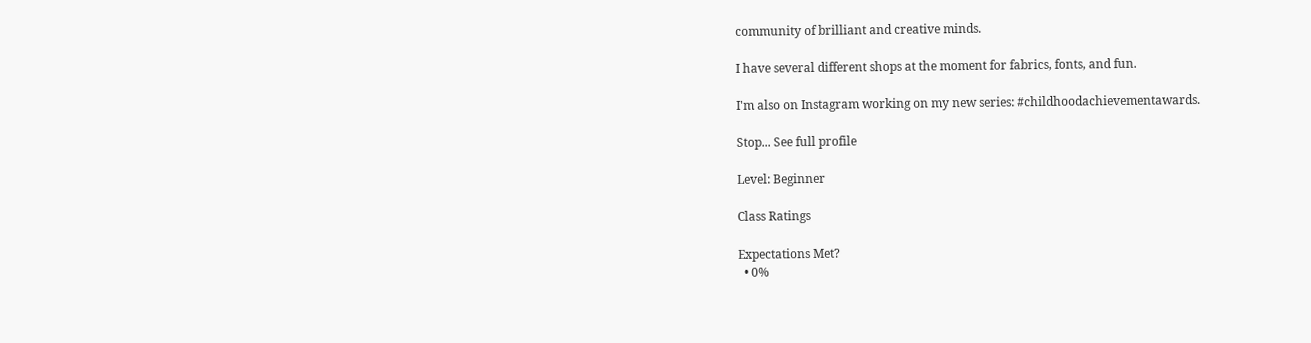community of brilliant and creative minds.

I have several different shops at the moment for fabrics, fonts, and fun.

I'm also on Instagram working on my new series: #childhoodachievementawards.

Stop... See full profile

Level: Beginner

Class Ratings

Expectations Met?
  • 0%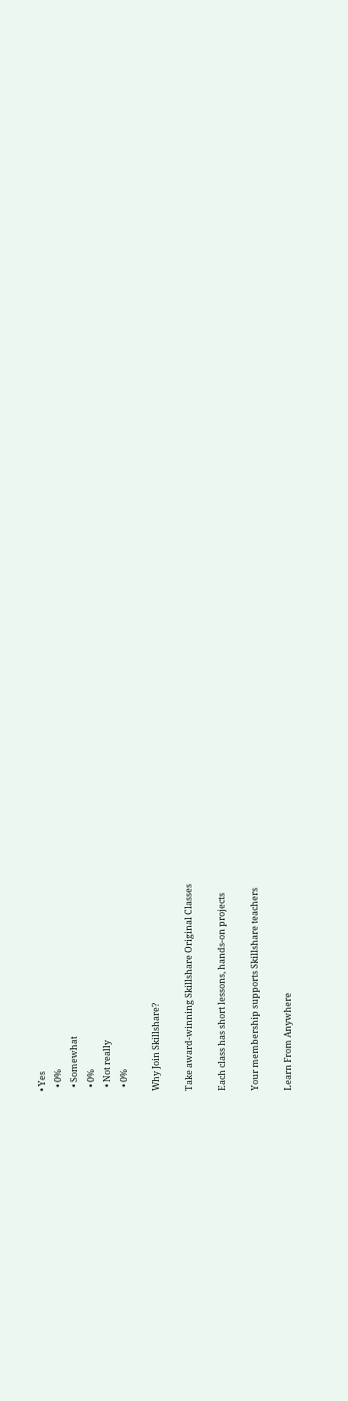• Yes
  • 0%
  • Somewhat
  • 0%
  • Not really
  • 0%

Why Join Skillshare?

Take award-winning Skillshare Original Classes

Each class has short lessons, hands-on projects

Your membership supports Skillshare teachers

Learn From Anywhere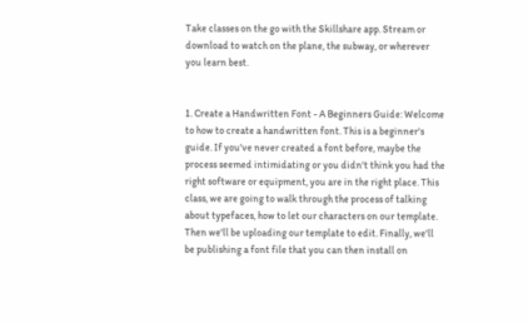Take classes on the go with the Skillshare app. Stream or download to watch on the plane, the subway, or wherever you learn best.


1. Create a Handwritten Font - A Beginners Guide: Welcome to how to create a handwritten font. This is a beginner's guide. If you've never created a font before, maybe the process seemed intimidating or you didn't think you had the right software or equipment, you are in the right place. This class, we are going to walk through the process of talking about typefaces, how to let our characters on our template. Then we'll be uploading our template to edit. Finally, we'll be publishing a font file that you can then install on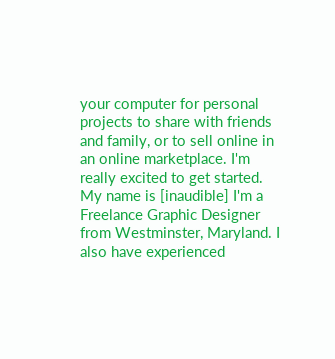your computer for personal projects to share with friends and family, or to sell online in an online marketplace. I'm really excited to get started. My name is [inaudible] I'm a Freelance Graphic Designer from Westminster, Maryland. I also have experienced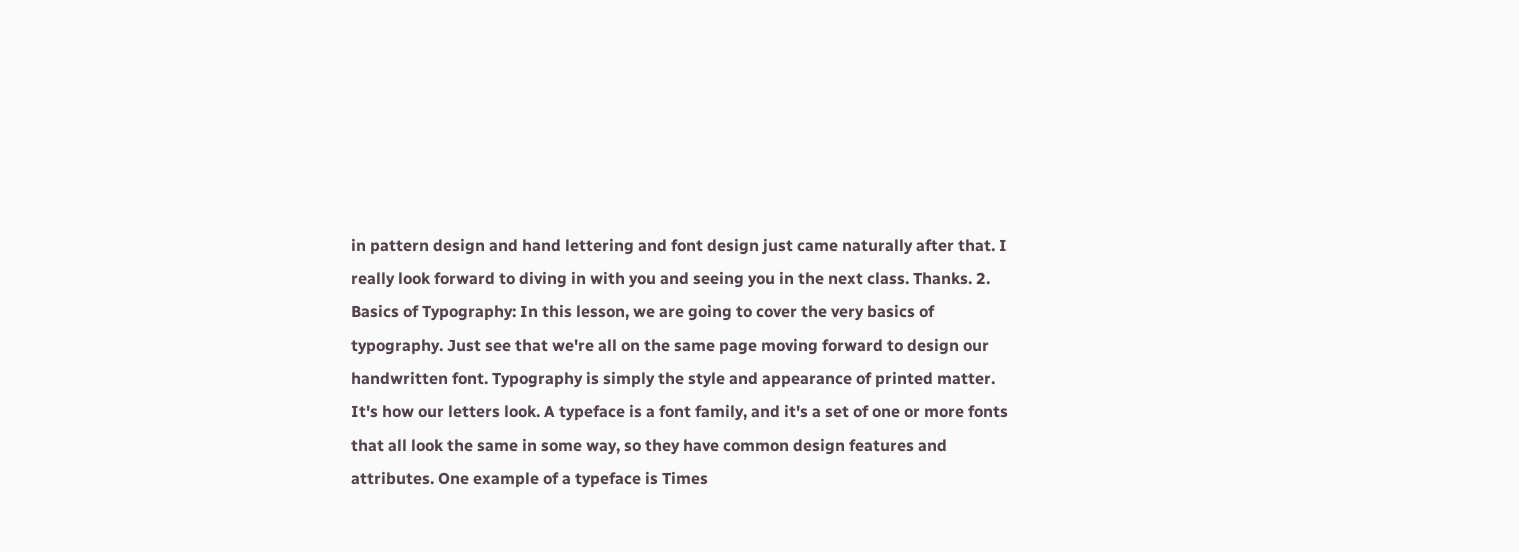in pattern design and hand lettering and font design just came naturally after that. I really look forward to diving in with you and seeing you in the next class. Thanks. 2. Basics of Typography: In this lesson, we are going to cover the very basics of typography. Just see that we're all on the same page moving forward to design our handwritten font. Typography is simply the style and appearance of printed matter. It's how our letters look. A typeface is a font family, and it's a set of one or more fonts that all look the same in some way, so they have common design features and attributes. One example of a typeface is Times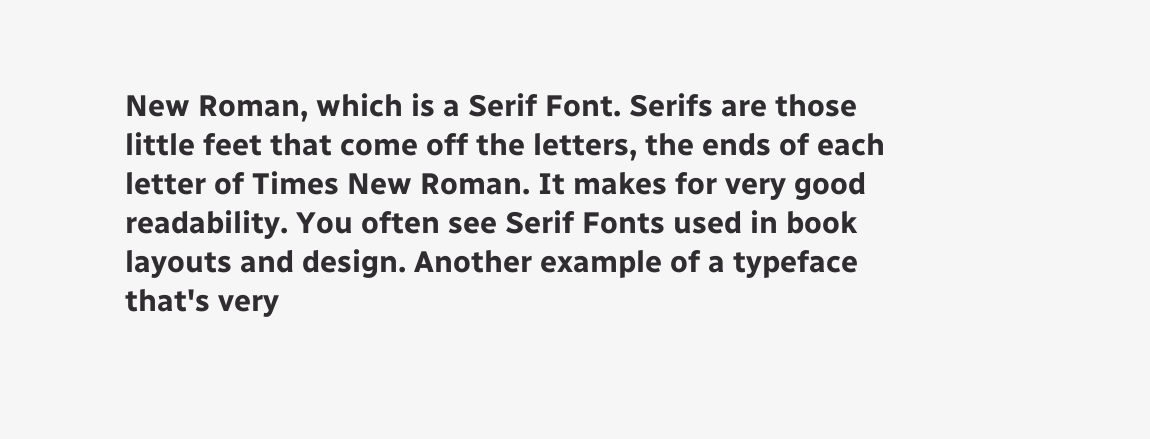New Roman, which is a Serif Font. Serifs are those little feet that come off the letters, the ends of each letter of Times New Roman. It makes for very good readability. You often see Serif Fonts used in book layouts and design. Another example of a typeface that's very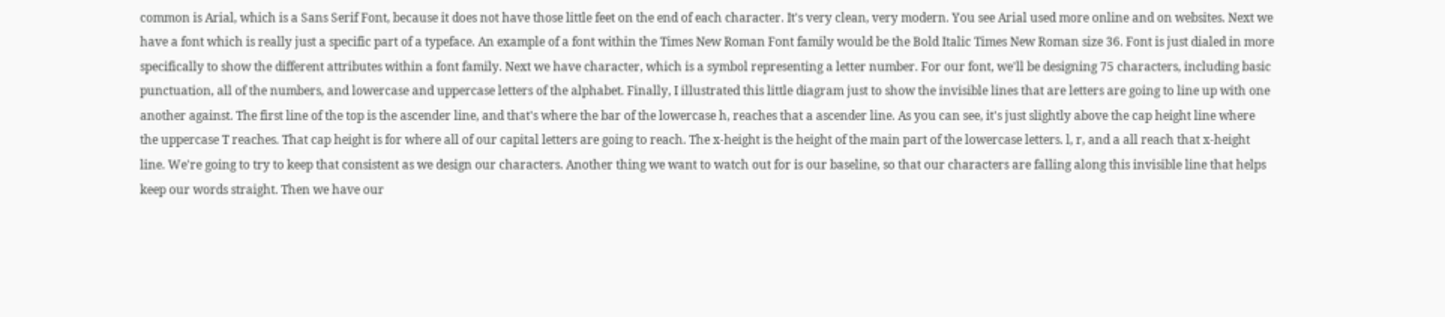common is Arial, which is a Sans Serif Font, because it does not have those little feet on the end of each character. It's very clean, very modern. You see Arial used more online and on websites. Next we have a font which is really just a specific part of a typeface. An example of a font within the Times New Roman Font family would be the Bold Italic Times New Roman size 36. Font is just dialed in more specifically to show the different attributes within a font family. Next we have character, which is a symbol representing a letter number. For our font, we'll be designing 75 characters, including basic punctuation, all of the numbers, and lowercase and uppercase letters of the alphabet. Finally, I illustrated this little diagram just to show the invisible lines that are letters are going to line up with one another against. The first line of the top is the ascender line, and that's where the bar of the lowercase h, reaches that a ascender line. As you can see, it's just slightly above the cap height line where the uppercase T reaches. That cap height is for where all of our capital letters are going to reach. The x-height is the height of the main part of the lowercase letters. l, r, and a all reach that x-height line. We're going to try to keep that consistent as we design our characters. Another thing we want to watch out for is our baseline, so that our characters are falling along this invisible line that helps keep our words straight. Then we have our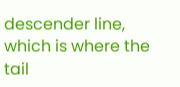descender line, which is where the tail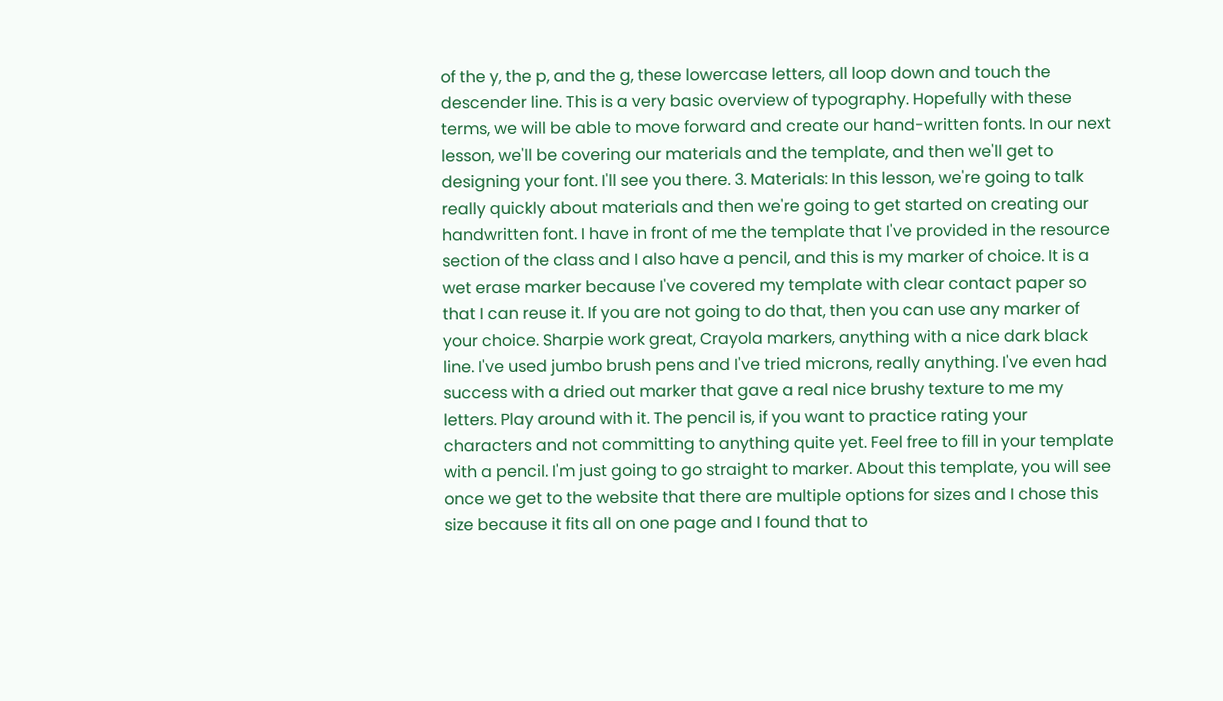of the y, the p, and the g, these lowercase letters, all loop down and touch the descender line. This is a very basic overview of typography. Hopefully with these terms, we will be able to move forward and create our hand-written fonts. In our next lesson, we'll be covering our materials and the template, and then we'll get to designing your font. I'll see you there. 3. Materials: In this lesson, we're going to talk really quickly about materials and then we're going to get started on creating our handwritten font. I have in front of me the template that I've provided in the resource section of the class and I also have a pencil, and this is my marker of choice. It is a wet erase marker because I've covered my template with clear contact paper so that I can reuse it. If you are not going to do that, then you can use any marker of your choice. Sharpie work great, Crayola markers, anything with a nice dark black line. I've used jumbo brush pens and I've tried microns, really anything. I've even had success with a dried out marker that gave a real nice brushy texture to me my letters. Play around with it. The pencil is, if you want to practice rating your characters and not committing to anything quite yet. Feel free to fill in your template with a pencil. I'm just going to go straight to marker. About this template, you will see once we get to the website that there are multiple options for sizes and I chose this size because it fits all on one page and I found that to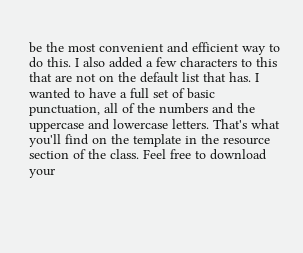be the most convenient and efficient way to do this. I also added a few characters to this that are not on the default list that has. I wanted to have a full set of basic punctuation, all of the numbers and the uppercase and lowercase letters. That's what you'll find on the template in the resource section of the class. Feel free to download your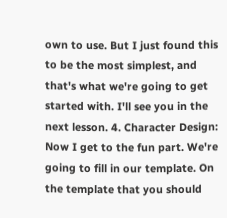own to use. But I just found this to be the most simplest, and that's what we're going to get started with. I'll see you in the next lesson. 4. Character Design: Now I get to the fun part. We're going to fill in our template. On the template that you should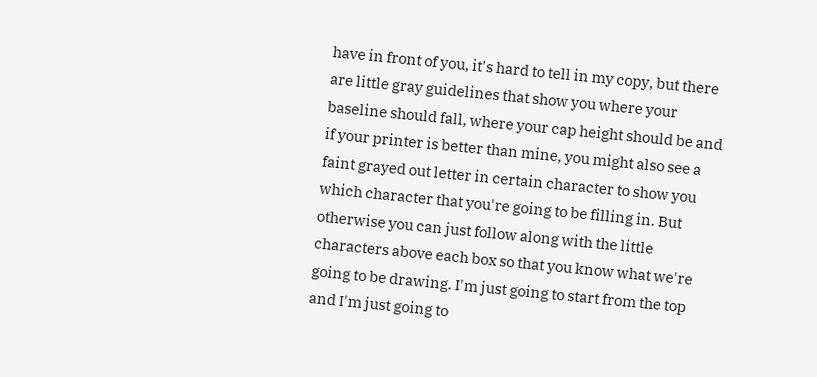have in front of you, it's hard to tell in my copy, but there are little gray guidelines that show you where your baseline should fall, where your cap height should be and if your printer is better than mine, you might also see a faint grayed out letter in certain character to show you which character that you're going to be filling in. But otherwise you can just follow along with the little characters above each box so that you know what we're going to be drawing. I'm just going to start from the top and I'm just going to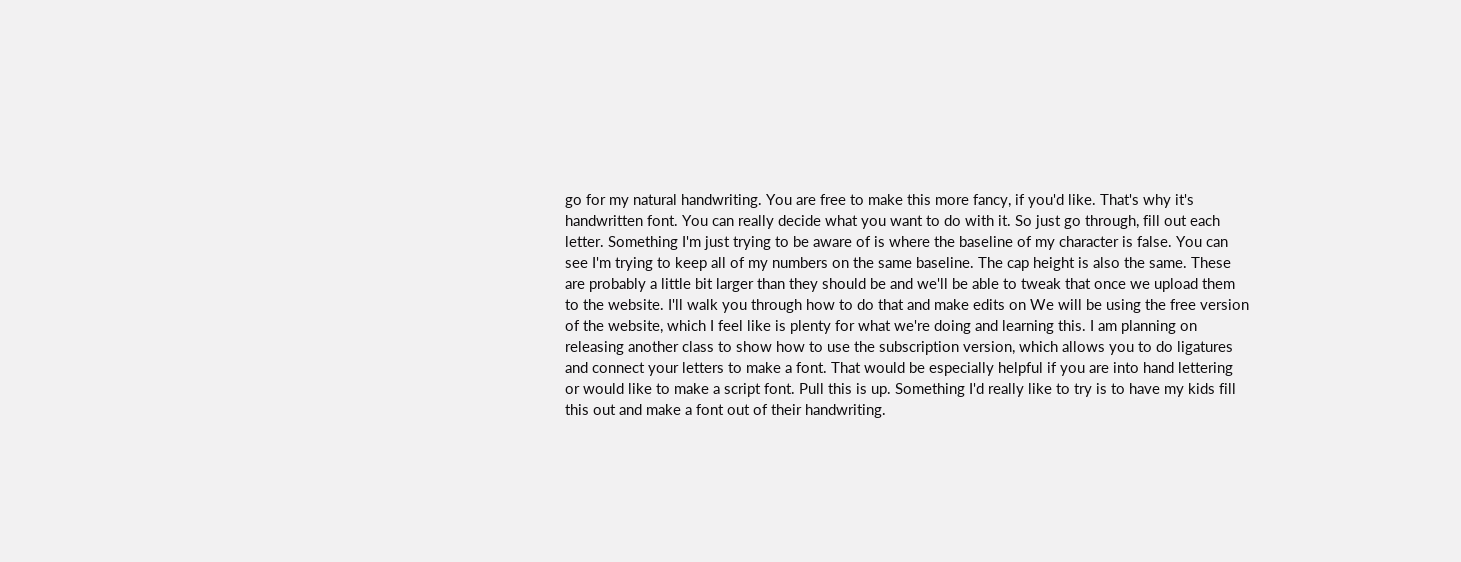go for my natural handwriting. You are free to make this more fancy, if you'd like. That's why it's handwritten font. You can really decide what you want to do with it. So just go through, fill out each letter. Something I'm just trying to be aware of is where the baseline of my character is false. You can see I'm trying to keep all of my numbers on the same baseline. The cap height is also the same. These are probably a little bit larger than they should be and we'll be able to tweak that once we upload them to the website. I'll walk you through how to do that and make edits on We will be using the free version of the website, which I feel like is plenty for what we're doing and learning this. I am planning on releasing another class to show how to use the subscription version, which allows you to do ligatures and connect your letters to make a font. That would be especially helpful if you are into hand lettering or would like to make a script font. Pull this is up. Something I'd really like to try is to have my kids fill this out and make a font out of their handwriting.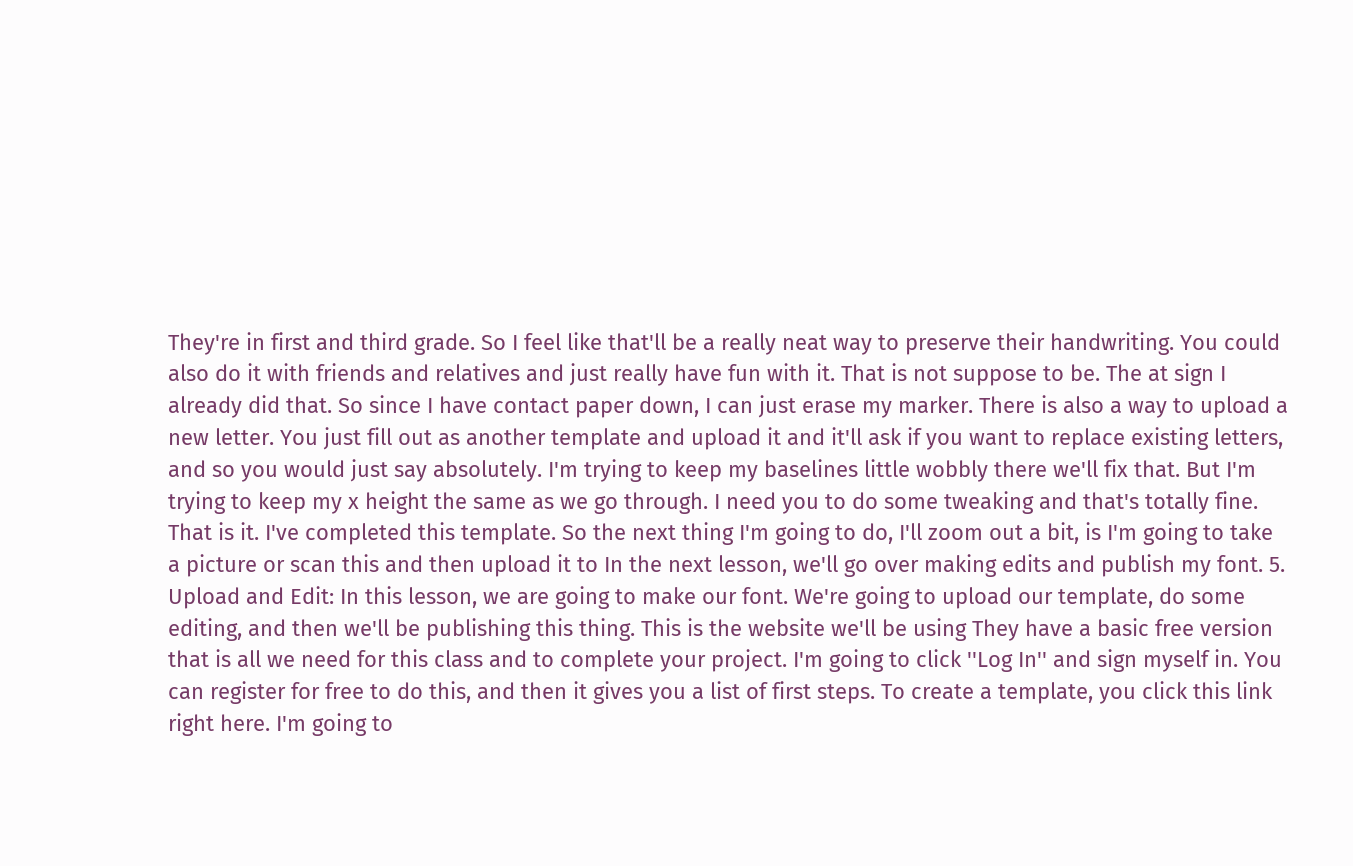They're in first and third grade. So I feel like that'll be a really neat way to preserve their handwriting. You could also do it with friends and relatives and just really have fun with it. That is not suppose to be. The at sign I already did that. So since I have contact paper down, I can just erase my marker. There is also a way to upload a new letter. You just fill out as another template and upload it and it'll ask if you want to replace existing letters, and so you would just say absolutely. I'm trying to keep my baselines little wobbly there we'll fix that. But I'm trying to keep my x height the same as we go through. I need you to do some tweaking and that's totally fine. That is it. I've completed this template. So the next thing I'm going to do, I'll zoom out a bit, is I'm going to take a picture or scan this and then upload it to In the next lesson, we'll go over making edits and publish my font. 5. Upload and Edit: In this lesson, we are going to make our font. We're going to upload our template, do some editing, and then we'll be publishing this thing. This is the website we'll be using They have a basic free version that is all we need for this class and to complete your project. I'm going to click ''Log In'' and sign myself in. You can register for free to do this, and then it gives you a list of first steps. To create a template, you click this link right here. I'm going to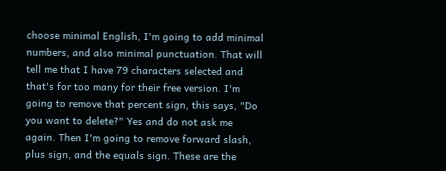choose minimal English, I'm going to add minimal numbers, and also minimal punctuation. That will tell me that I have 79 characters selected and that's for too many for their free version. I'm going to remove that percent sign, this says, "Do you want to delete?" Yes and do not ask me again. Then I'm going to remove forward slash, plus sign, and the equals sign. These are the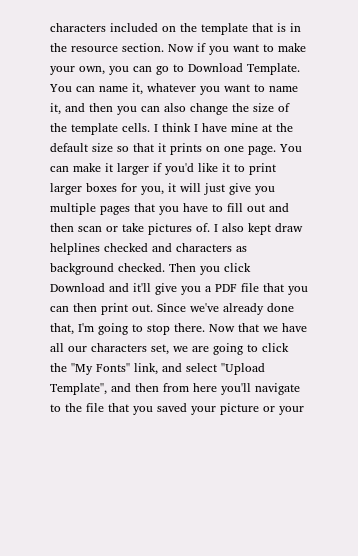characters included on the template that is in the resource section. Now if you want to make your own, you can go to Download Template. You can name it, whatever you want to name it, and then you can also change the size of the template cells. I think I have mine at the default size so that it prints on one page. You can make it larger if you'd like it to print larger boxes for you, it will just give you multiple pages that you have to fill out and then scan or take pictures of. I also kept draw helplines checked and characters as background checked. Then you click Download and it'll give you a PDF file that you can then print out. Since we've already done that, I'm going to stop there. Now that we have all our characters set, we are going to click the ''My Fonts'' link, and select ''Upload Template'', and then from here you'll navigate to the file that you saved your picture or your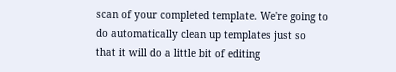scan of your completed template. We're going to do automatically clean up templates just so that it will do a little bit of editing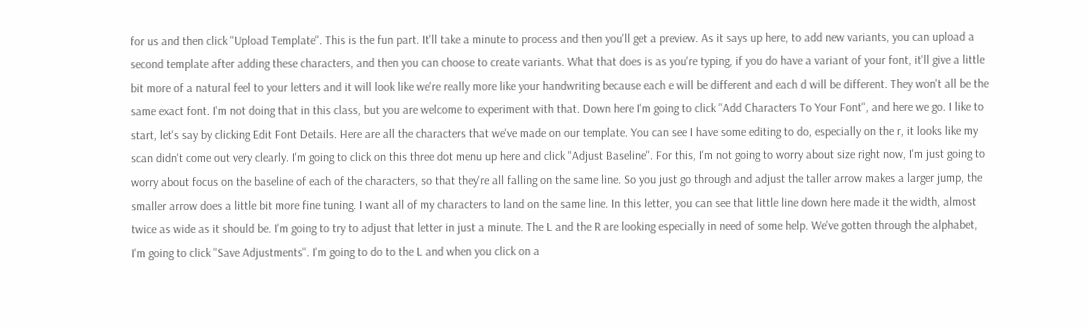for us and then click ''Upload Template''. This is the fun part. It'll take a minute to process and then you'll get a preview. As it says up here, to add new variants, you can upload a second template after adding these characters, and then you can choose to create variants. What that does is as you're typing, if you do have a variant of your font, it'll give a little bit more of a natural feel to your letters and it will look like we're really more like your handwriting because each e will be different and each d will be different. They won't all be the same exact font. I'm not doing that in this class, but you are welcome to experiment with that. Down here I'm going to click ''Add Characters To Your Font'', and here we go. I like to start, let's say by clicking Edit Font Details. Here are all the characters that we've made on our template. You can see I have some editing to do, especially on the r, it looks like my scan didn't come out very clearly. I'm going to click on this three dot menu up here and click ''Adjust Baseline''. For this, I'm not going to worry about size right now, I'm just going to worry about focus on the baseline of each of the characters, so that they're all falling on the same line. So you just go through and adjust the taller arrow makes a larger jump, the smaller arrow does a little bit more fine tuning. I want all of my characters to land on the same line. In this letter, you can see that little line down here made it the width, almost twice as wide as it should be. I'm going to try to adjust that letter in just a minute. The L and the R are looking especially in need of some help. We've gotten through the alphabet, I'm going to click ''Save Adjustments''. I'm going to do to the L and when you click on a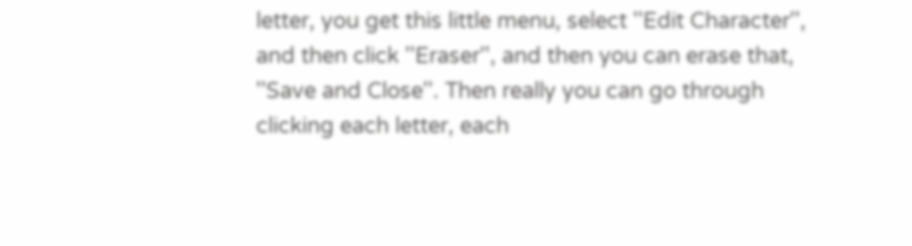letter, you get this little menu, select ''Edit Character'', and then click ''Eraser'', and then you can erase that, ''Save and Close''. Then really you can go through clicking each letter, each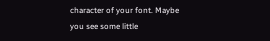character of your font. Maybe you see some little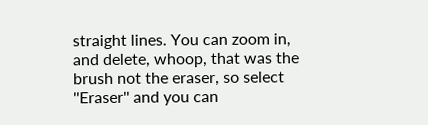straight lines. You can zoom in, and delete, whoop, that was the brush not the eraser, so select ''Eraser'' and you can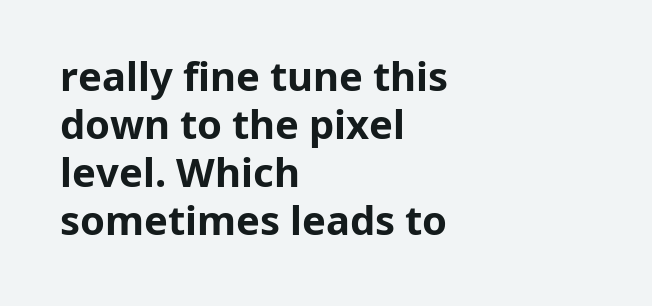really fine tune this down to the pixel level. Which sometimes leads to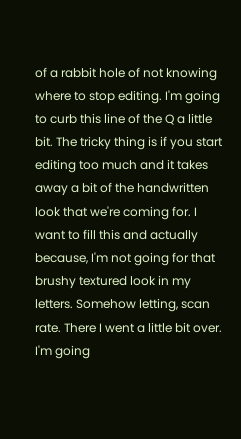of a rabbit hole of not knowing where to stop editing. I'm going to curb this line of the Q a little bit. The tricky thing is if you start editing too much and it takes away a bit of the handwritten look that we're coming for. I want to fill this and actually because, I'm not going for that brushy textured look in my letters. Somehow letting, scan rate. There I went a little bit over. I'm going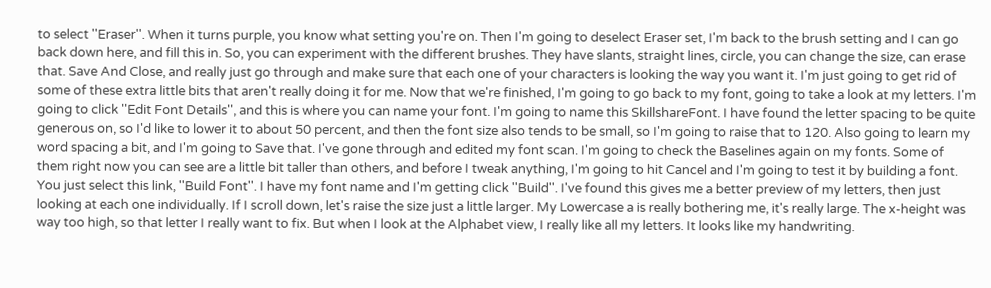to select ''Eraser''. When it turns purple, you know what setting you're on. Then I'm going to deselect Eraser set, I'm back to the brush setting and I can go back down here, and fill this in. So, you can experiment with the different brushes. They have slants, straight lines, circle, you can change the size, can erase that. Save And Close, and really just go through and make sure that each one of your characters is looking the way you want it. I'm just going to get rid of some of these extra little bits that aren't really doing it for me. Now that we're finished, I'm going to go back to my font, going to take a look at my letters. I'm going to click ''Edit Font Details'', and this is where you can name your font. I'm going to name this SkillshareFont. I have found the letter spacing to be quite generous on, so I'd like to lower it to about 50 percent, and then the font size also tends to be small, so I'm going to raise that to 120. Also going to learn my word spacing a bit, and I'm going to Save that. I've gone through and edited my font scan. I'm going to check the Baselines again on my fonts. Some of them right now you can see are a little bit taller than others, and before I tweak anything, I'm going to hit Cancel and I'm going to test it by building a font. You just select this link, ''Build Font''. I have my font name and I'm getting click ''Build''. I've found this gives me a better preview of my letters, then just looking at each one individually. If I scroll down, let's raise the size just a little larger. My Lowercase a is really bothering me, it's really large. The x-height was way too high, so that letter I really want to fix. But when I look at the Alphabet view, I really like all my letters. It looks like my handwriting.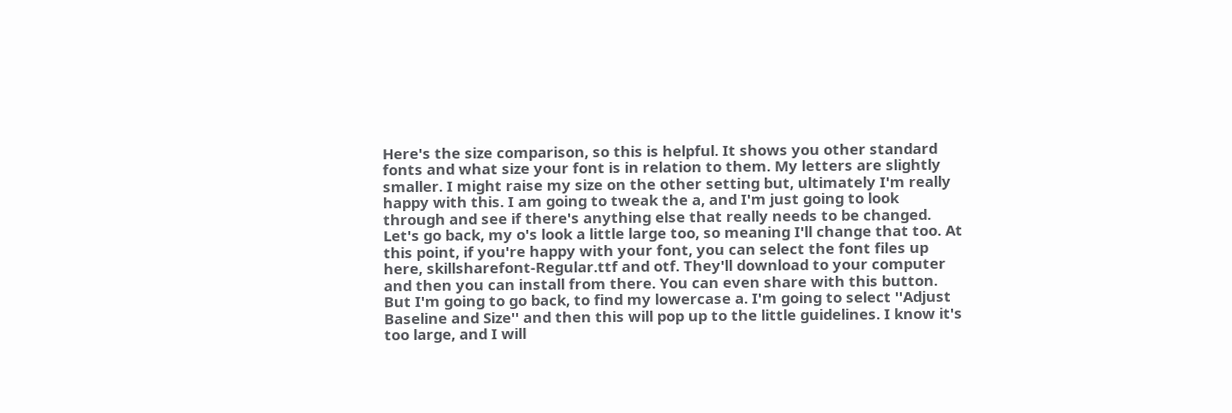Here's the size comparison, so this is helpful. It shows you other standard fonts and what size your font is in relation to them. My letters are slightly smaller. I might raise my size on the other setting but, ultimately I'm really happy with this. I am going to tweak the a, and I'm just going to look through and see if there's anything else that really needs to be changed. Let's go back, my o's look a little large too, so meaning I'll change that too. At this point, if you're happy with your font, you can select the font files up here, skillsharefont-Regular.ttf and otf. They'll download to your computer and then you can install from there. You can even share with this button. But I'm going to go back, to find my lowercase a. I'm going to select ''Adjust Baseline and Size'' and then this will pop up to the little guidelines. I know it's too large, and I will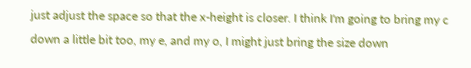just adjust the space so that the x-height is closer. I think I'm going to bring my c down a little bit too, my e, and my o, I might just bring the size down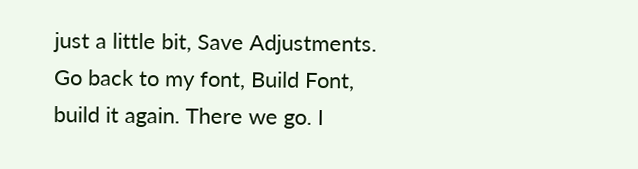just a little bit, Save Adjustments. Go back to my font, Build Font, build it again. There we go. I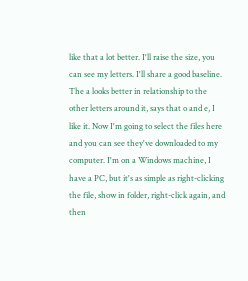like that a lot better. I'll raise the size, you can see my letters. I'll share a good baseline. The a looks better in relationship to the other letters around it, says that o and e, I like it. Now I'm going to select the files here and you can see they've downloaded to my computer. I'm on a Windows machine, I have a PC, but it's as simple as right-clicking the file, show in folder, right-click again, and then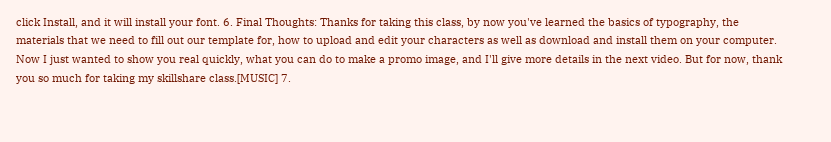click Install, and it will install your font. 6. Final Thoughts: Thanks for taking this class, by now you've learned the basics of typography, the materials that we need to fill out our template for, how to upload and edit your characters as well as download and install them on your computer. Now I just wanted to show you real quickly, what you can do to make a promo image, and I'll give more details in the next video. But for now, thank you so much for taking my skillshare class.[MUSIC] 7.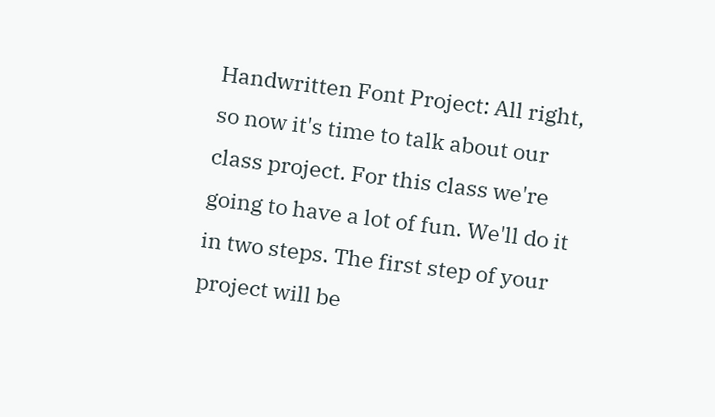Handwritten Font Project: All right, so now it's time to talk about our class project. For this class we're going to have a lot of fun. We'll do it in two steps. The first step of your project will be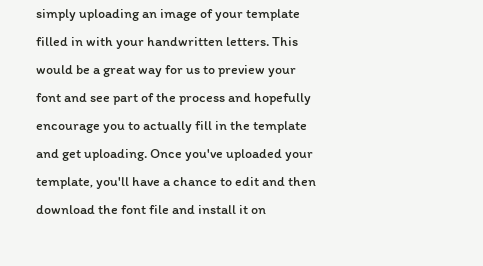simply uploading an image of your template filled in with your handwritten letters. This would be a great way for us to preview your font and see part of the process and hopefully encourage you to actually fill in the template and get uploading. Once you've uploaded your template, you'll have a chance to edit and then download the font file and install it on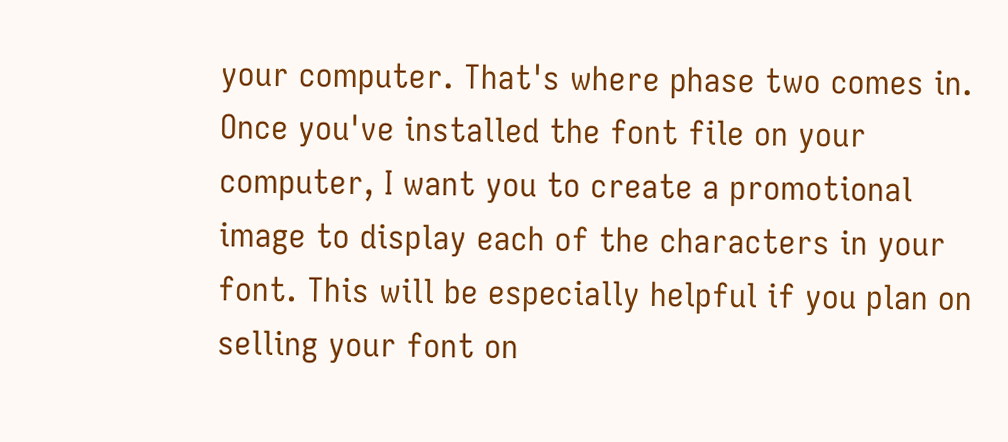your computer. That's where phase two comes in. Once you've installed the font file on your computer, I want you to create a promotional image to display each of the characters in your font. This will be especially helpful if you plan on selling your font on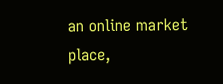an online market place,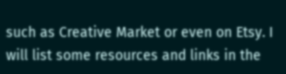such as Creative Market or even on Etsy. I will list some resources and links in the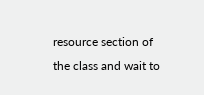resource section of the class and wait to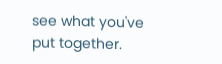see what you've put together.